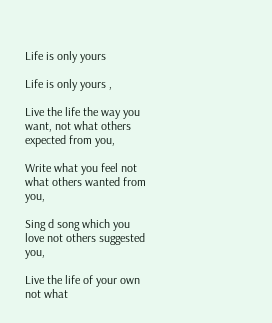Life is only yours

Life is only yours ,

Live the life the way you want, not what others expected from you,

Write what you feel not what others wanted from you,

Sing d song which you love not others suggested you,

Live the life of your own not what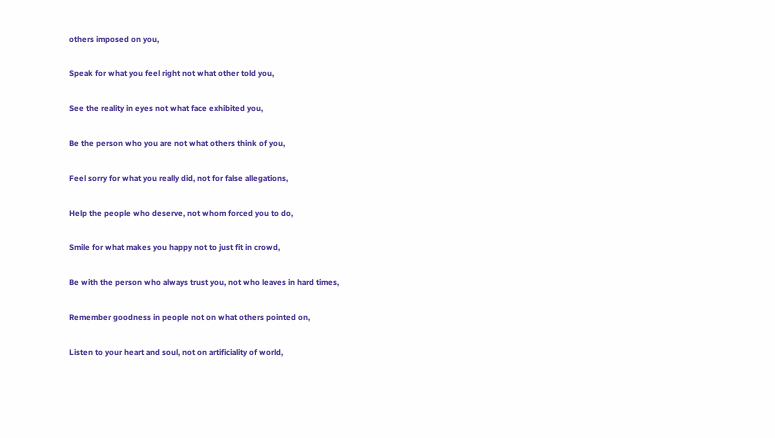others imposed on you,

Speak for what you feel right not what other told you,

See the reality in eyes not what face exhibited you,

Be the person who you are not what others think of you,

Feel sorry for what you really did, not for false allegations,

Help the people who deserve, not whom forced you to do,

Smile for what makes you happy not to just fit in crowd,

Be with the person who always trust you, not who leaves in hard times,

Remember goodness in people not on what others pointed on,

Listen to your heart and soul, not on artificiality of world,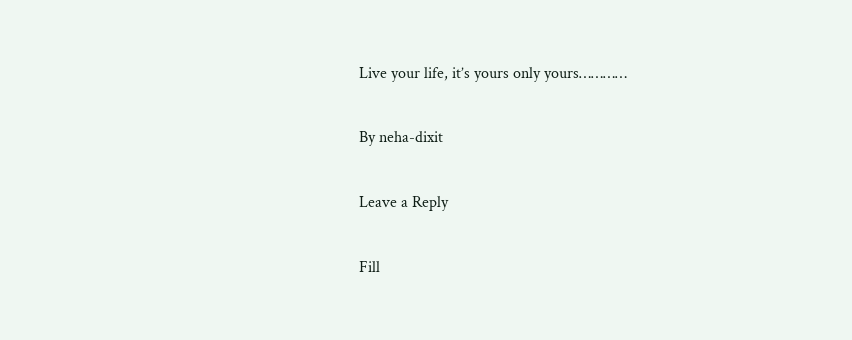Live your life, it’s yours only yours…………

By neha-dixit

Leave a Reply

Fill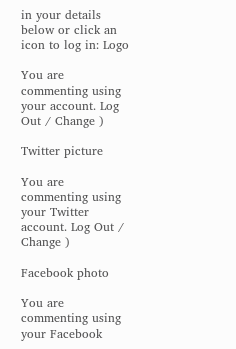in your details below or click an icon to log in: Logo

You are commenting using your account. Log Out / Change )

Twitter picture

You are commenting using your Twitter account. Log Out / Change )

Facebook photo

You are commenting using your Facebook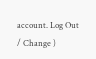account. Log Out / Change )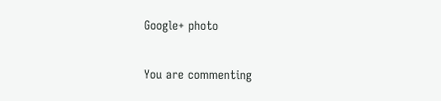Google+ photo

You are commenting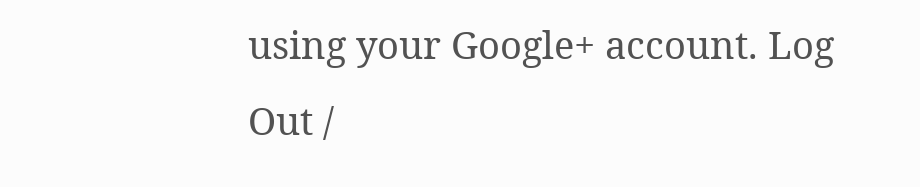using your Google+ account. Log Out /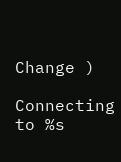Change )

Connecting to %s